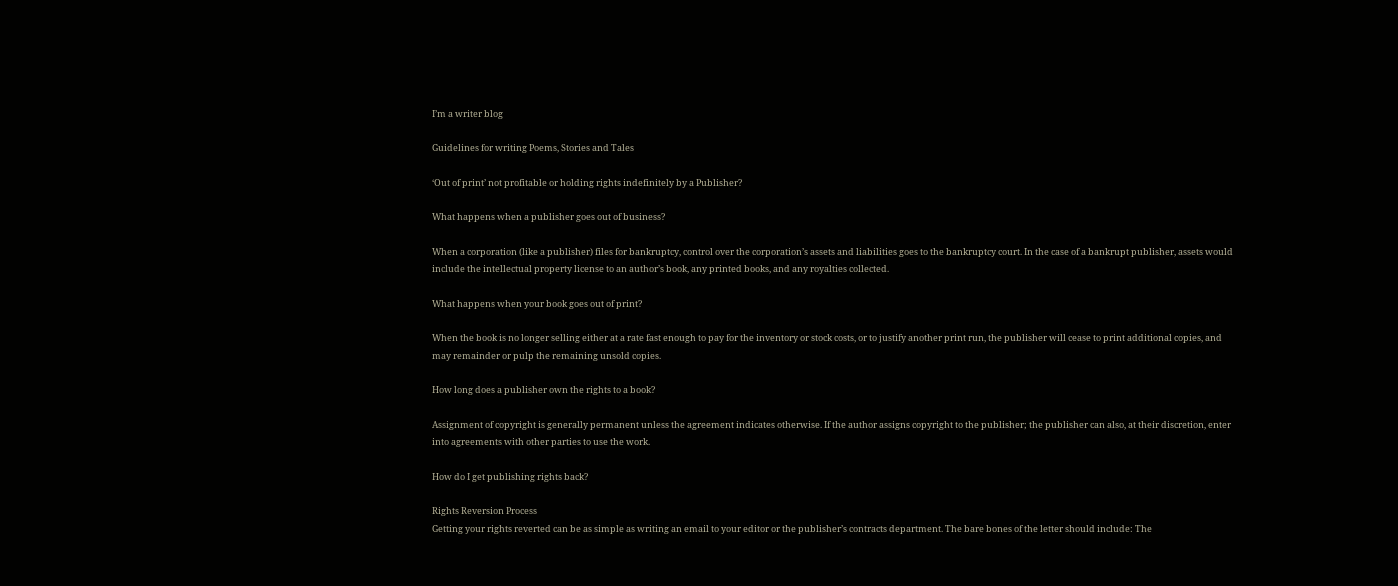I’m a writer blog

Guidelines for writing Poems, Stories and Tales

‘Out of print’ not profitable or holding rights indefinitely by a Publisher?

What happens when a publisher goes out of business?

When a corporation (like a publisher) files for bankruptcy, control over the corporation’s assets and liabilities goes to the bankruptcy court. In the case of a bankrupt publisher, assets would include the intellectual property license to an author’s book, any printed books, and any royalties collected.

What happens when your book goes out of print?

When the book is no longer selling either at a rate fast enough to pay for the inventory or stock costs, or to justify another print run, the publisher will cease to print additional copies, and may remainder or pulp the remaining unsold copies.

How long does a publisher own the rights to a book?

Assignment of copyright is generally permanent unless the agreement indicates otherwise. If the author assigns copyright to the publisher; the publisher can also, at their discretion, enter into agreements with other parties to use the work.

How do I get publishing rights back?

Rights Reversion Process
Getting your rights reverted can be as simple as writing an email to your editor or the publisher’s contracts department. The bare bones of the letter should include: The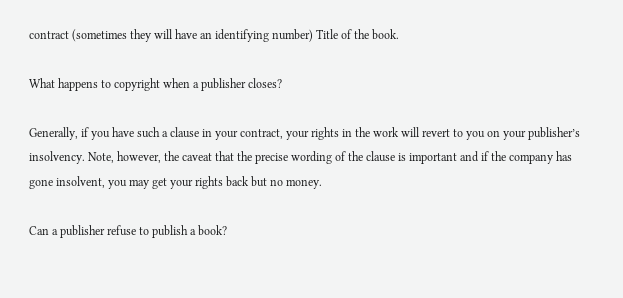contract (sometimes they will have an identifying number) Title of the book.

What happens to copyright when a publisher closes?

Generally, if you have such a clause in your contract, your rights in the work will revert to you on your publisher’s insolvency. Note, however, the caveat that the precise wording of the clause is important and if the company has gone insolvent, you may get your rights back but no money.

Can a publisher refuse to publish a book?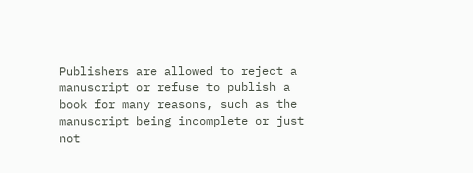Publishers are allowed to reject a manuscript or refuse to publish a book for many reasons, such as the manuscript being incomplete or just not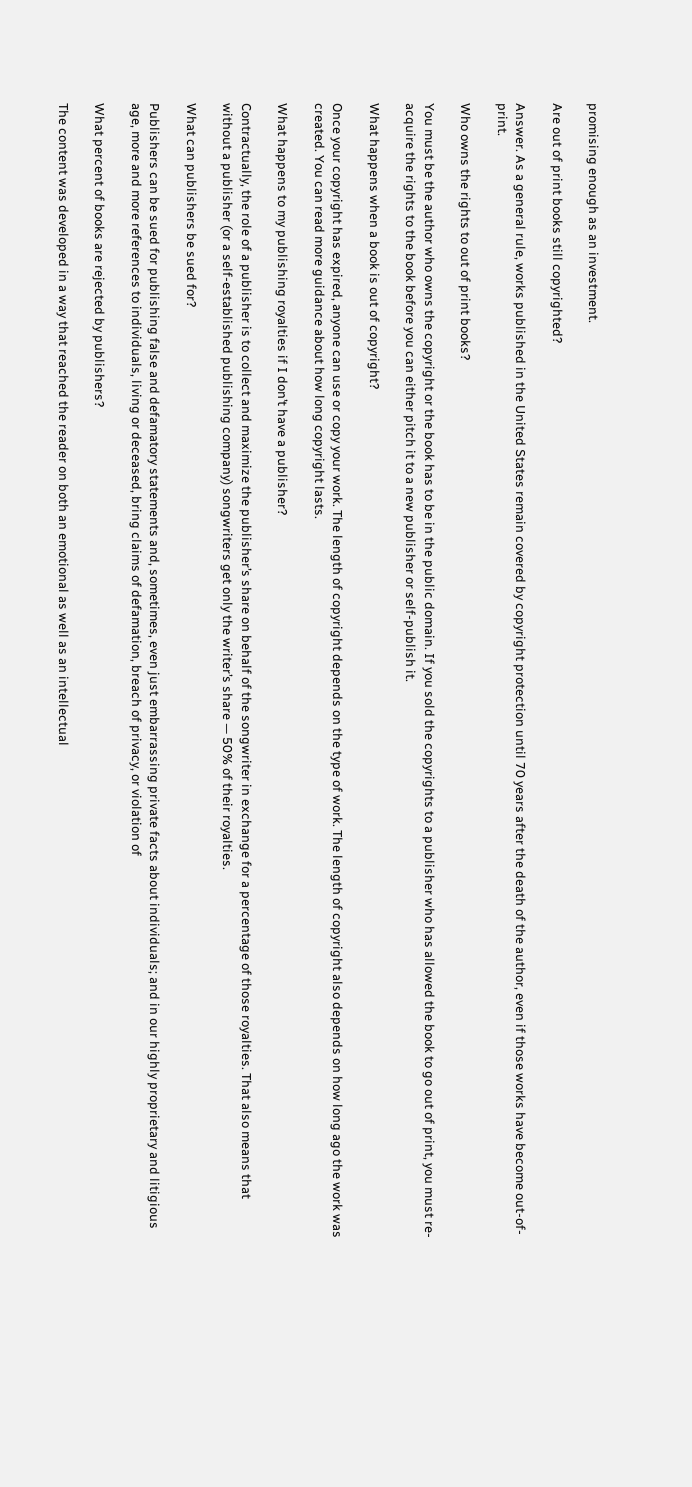promising enough as an investment.

Are out of print books still copyrighted?

Answer. As a general rule, works published in the United States remain covered by copyright protection until 70 years after the death of the author, even if those works have become out-of-print.

Who owns the rights to out of print books?

You must be the author who owns the copyright or the book has to be in the public domain. If you sold the copyrights to a publisher who has allowed the book to go out of print, you must re-acquire the rights to the book before you can either pitch it to a new publisher or self-publish it.

What happens when a book is out of copyright?

Once your copyright has expired, anyone can use or copy your work. The length of copyright depends on the type of work. The length of copyright also depends on how long ago the work was created. You can read more guidance about how long copyright lasts.

What happens to my publishing royalties if I don’t have a publisher?

Contractually, the role of a publisher is to collect and maximize the publisher’s share on behalf of the songwriter in exchange for a percentage of those royalties. That also means that without a publisher (or a self-established publishing company) songwriters get only the writer’s share — 50% of their royalties.

What can publishers be sued for?

Publishers can be sued for publishing false and defamatory statements and, sometimes, even just embarrassing private facts about individuals; and in our highly proprietary and litigious age, more and more references to individuals, living or deceased, bring claims of defamation, breach of privacy, or violation of

What percent of books are rejected by publishers?

The content was developed in a way that reached the reader on both an emotional as well as an intellectual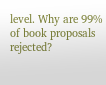level. Why are 99% of book proposals rejected?